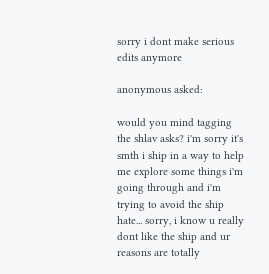sorry i dont make serious edits anymore

anonymous asked:

would you mind tagging the shlav asks? i'm sorry it's smth i ship in a way to help me explore some things i'm going through and i'm trying to avoid the ship hate... sorry, i know u really dont like the ship and ur reasons are totally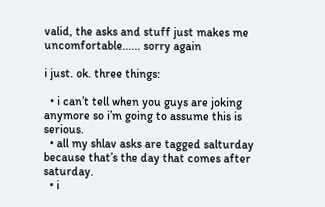valid, the asks and stuff just makes me uncomfortable...... sorry again

i just. ok. three things:

  • i can’t tell when you guys are joking anymore so i’m going to assume this is serious.
  • all my shlav asks are tagged salturday because that’s the day that comes after saturday.
  • i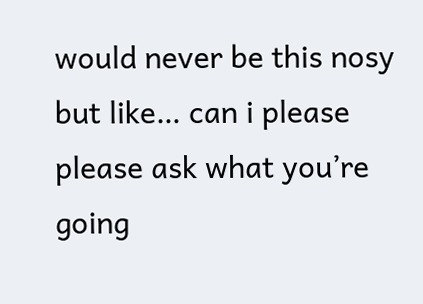would never be this nosy but like… can i please please ask what you’re going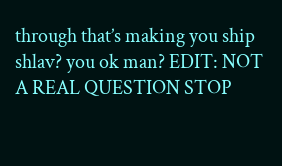through that’s making you ship shlav? you ok man? EDIT: NOT A REAL QUESTION STOP